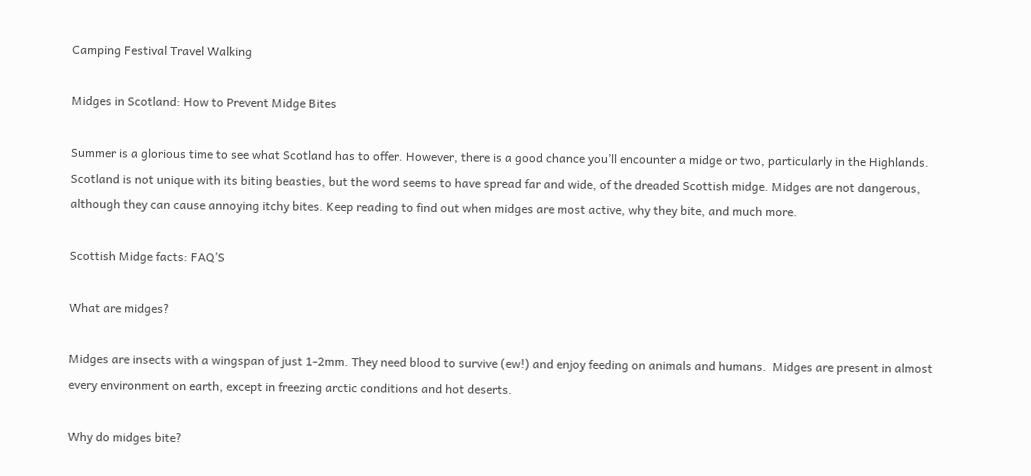Camping Festival Travel Walking

Midges in Scotland: How to Prevent Midge Bites

Summer is a glorious time to see what Scotland has to offer. However, there is a good chance you’ll encounter a midge or two, particularly in the Highlands. Scotland is not unique with its biting beasties, but the word seems to have spread far and wide, of the dreaded Scottish midge. Midges are not dangerous, although they can cause annoying itchy bites. Keep reading to find out when midges are most active, why they bite, and much more.

Scottish Midge facts: FAQ’S

What are midges?

Midges are insects with a wingspan of just 1-2mm. They need blood to survive (ew!) and enjoy feeding on animals and humans.  Midges are present in almost every environment on earth, except in freezing arctic conditions and hot deserts.

Why do midges bite?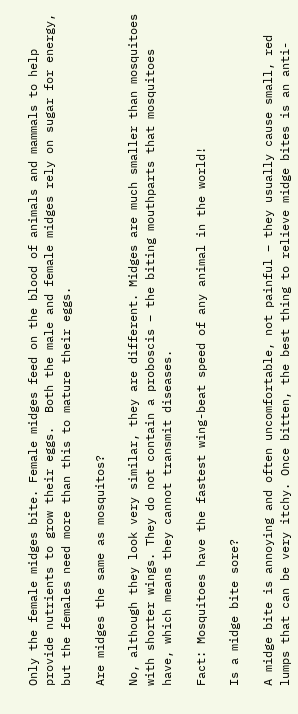Only the female midges bite. Female midges feed on the blood of animals and mammals to help provide nutrients to grow their eggs.  Both the male and female midges rely on sugar for energy, but the females need more than this to mature their eggs.

Are midges the same as mosquitos?

No, although they look very similar, they are different. Midges are much smaller than mosquitoes with shorter wings. They do not contain a proboscis – the biting mouthparts that mosquitoes have, which means they cannot transmit diseases.

Fact: Mosquitoes have the fastest wing-beat speed of any animal in the world!

Is a midge bite sore?

A midge bite is annoying and often uncomfortable, not painful – they usually cause small, red lumps that can be very itchy. Once bitten, the best thing to relieve midge bites is an anti-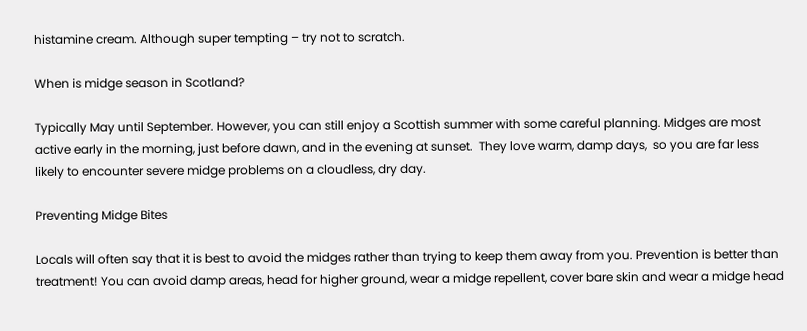histamine cream. Although super tempting – try not to scratch.

When is midge season in Scotland?

Typically May until September. However, you can still enjoy a Scottish summer with some careful planning. Midges are most active early in the morning, just before dawn, and in the evening at sunset.  They love warm, damp days,  so you are far less likely to encounter severe midge problems on a cloudless, dry day.

Preventing Midge Bites

Locals will often say that it is best to avoid the midges rather than trying to keep them away from you. Prevention is better than treatment! You can avoid damp areas, head for higher ground, wear a midge repellent, cover bare skin and wear a midge head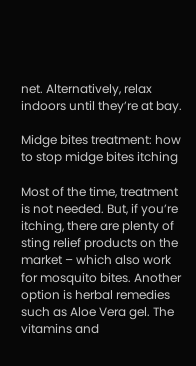net. Alternatively, relax indoors until they’re at bay.

Midge bites treatment: how to stop midge bites itching

Most of the time, treatment is not needed. But, if you’re itching, there are plenty of sting relief products on the market – which also work for mosquito bites. Another option is herbal remedies such as Aloe Vera gel. The vitamins and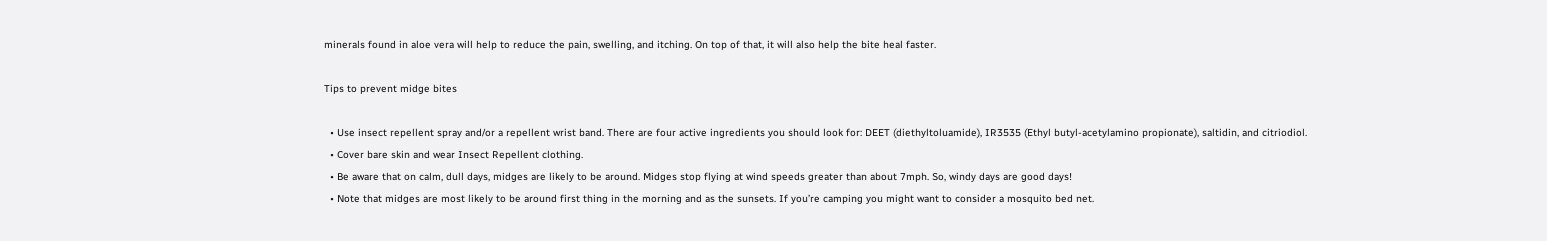minerals found in aloe vera will help to reduce the pain, swelling, and itching. On top of that, it will also help the bite heal faster.

Tips to prevent midge bites

  • Use insect repellent spray and/or a repellent wrist band. There are four active ingredients you should look for: DEET (diethyltoluamide), IR3535 (Ethyl butyl-acetylamino propionate), saltidin, and citriodiol.
  • Cover bare skin and wear Insect Repellent clothing.
  • Be aware that on calm, dull days, midges are likely to be around. Midges stop flying at wind speeds greater than about 7mph. So, windy days are good days!
  • Note that midges are most likely to be around first thing in the morning and as the sunsets. If you’re camping you might want to consider a mosquito bed net.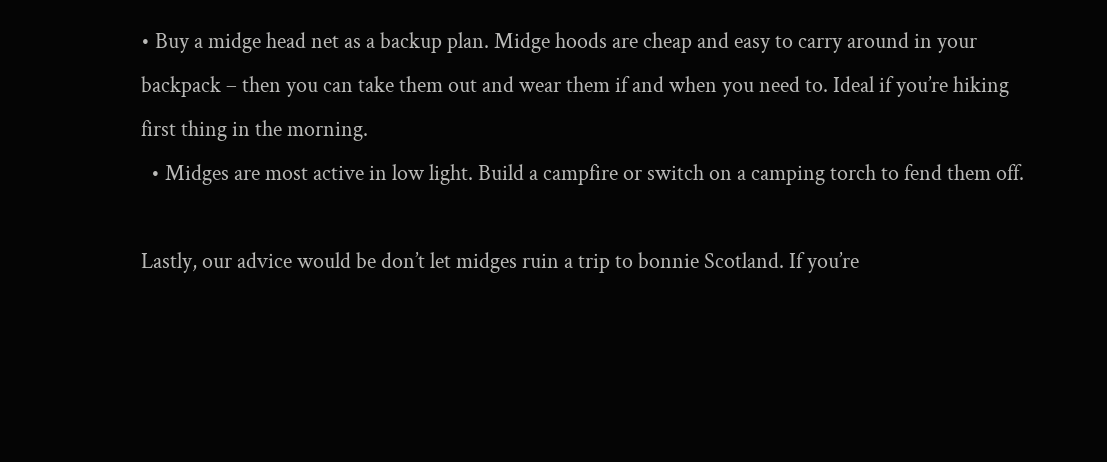• Buy a midge head net as a backup plan. Midge hoods are cheap and easy to carry around in your backpack – then you can take them out and wear them if and when you need to. Ideal if you’re hiking first thing in the morning.
  • Midges are most active in low light. Build a campfire or switch on a camping torch to fend them off.

Lastly, our advice would be don’t let midges ruin a trip to bonnie Scotland. If you’re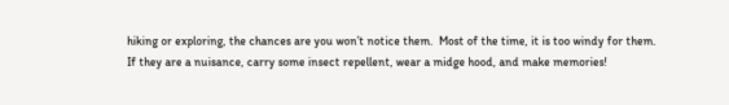hiking or exploring, the chances are you won’t notice them.  Most of the time, it is too windy for them.   If they are a nuisance, carry some insect repellent, wear a midge hood, and make memories!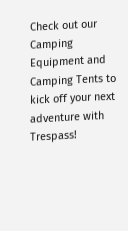Check out our Camping Equipment and Camping Tents to kick off your next adventure with Trespass!